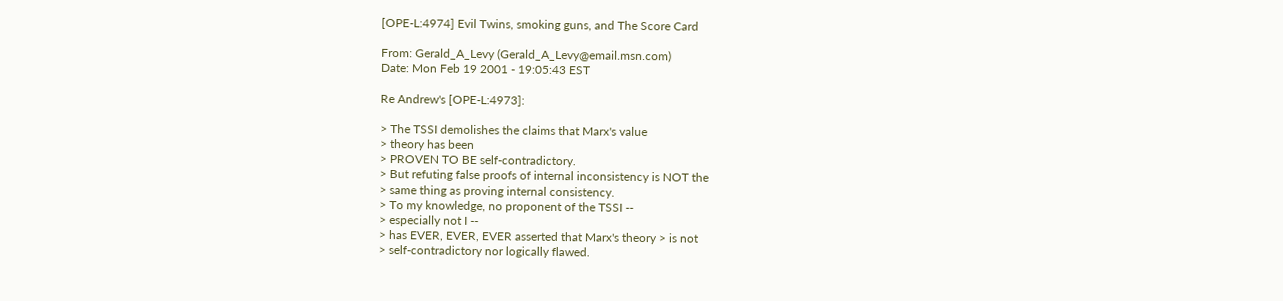[OPE-L:4974] Evil Twins, smoking guns, and The Score Card

From: Gerald_A_Levy (Gerald_A_Levy@email.msn.com)
Date: Mon Feb 19 2001 - 19:05:43 EST

Re Andrew's [OPE-L:4973]:

> The TSSI demolishes the claims that Marx's value
> theory has been
> PROVEN TO BE self-contradictory.
> But refuting false proofs of internal inconsistency is NOT the
> same thing as proving internal consistency.
> To my knowledge, no proponent of the TSSI --
> especially not I --
> has EVER, EVER, EVER asserted that Marx's theory > is not
> self-contradictory nor logically flawed.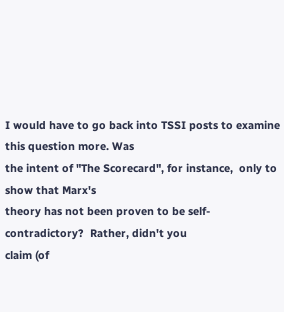I would have to go back into TSSI posts to examine this question more. Was
the intent of "The Scorecard", for instance,  only to show that Marx's
theory has not been proven to be self-contradictory?  Rather, didn't you
claim (of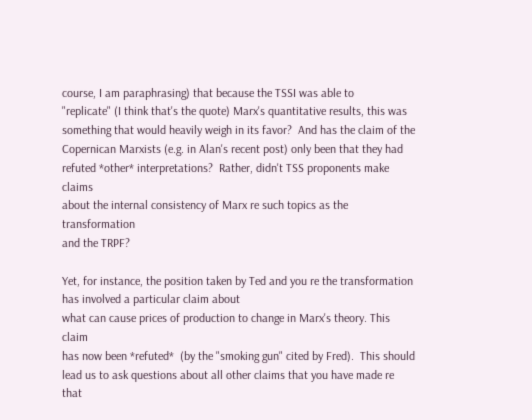course, I am paraphrasing) that because the TSSI was able to
"replicate" (I think that's the quote) Marx's quantitative results, this was
something that would heavily weigh in its favor?  And has the claim of the
Copernican Marxists (e.g. in Alan's recent post) only been that they had
refuted *other* interpretations?  Rather, didn't TSS proponents make claims
about the internal consistency of Marx re such topics as the transformation
and the TRPF?

Yet, for instance, the position taken by Ted and you re the transformation
has involved a particular claim about
what can cause prices of production to change in Marx's theory. This claim
has now been *refuted*  (by the "smoking gun" cited by Fred).  This should
lead us to ask questions about all other claims that you have made re that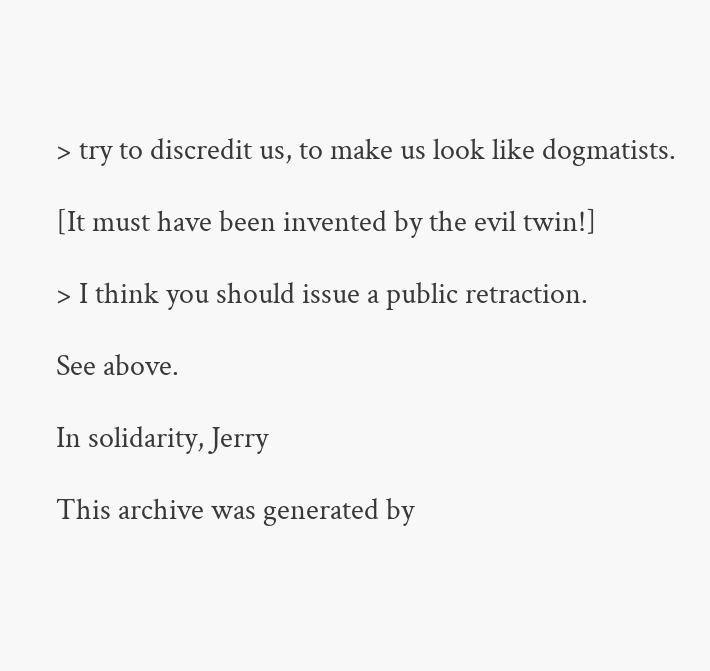> try to discredit us, to make us look like dogmatists.

[It must have been invented by the evil twin!]

> I think you should issue a public retraction.

See above.

In solidarity, Jerry

This archive was generated by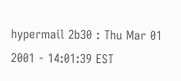hypermail 2b30 : Thu Mar 01 2001 - 14:01:39 EST